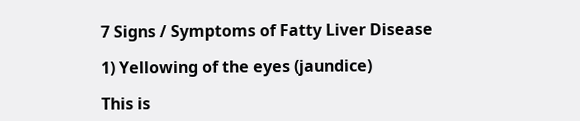7 Signs / Symptoms of Fatty Liver Disease

1) Yellowing of the eyes (jaundice)

This is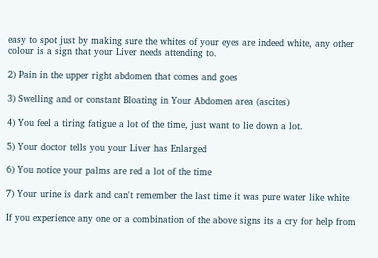easy to spot just by making sure the whites of your eyes are indeed white, any other colour is a sign that your Liver needs attending to.

2) Pain in the upper right abdomen that comes and goes

3) Swelling and or constant Bloating in Your Abdomen area (ascites)

4) You feel a tiring fatigue a lot of the time, just want to lie down a lot.

5) Your doctor tells you your Liver has Enlarged

6) You notice your palms are red a lot of the time

7) Your urine is dark and can't remember the last time it was pure water like white

If you experience any one or a combination of the above signs its a cry for help from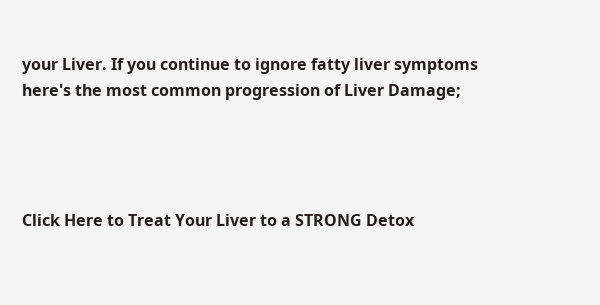your Liver. If you continue to ignore fatty liver symptoms here's the most common progression of Liver Damage;




Click Here to Treat Your Liver to a STRONG Detox